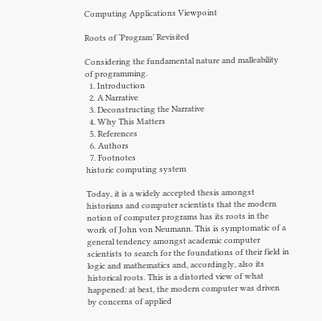Computing Applications Viewpoint

Roots of ‘Program’ Revisited

Considering the fundamental nature and malleability of programming.
  1. Introduction
  2. A Narrative
  3. Deconstructing the Narrative
  4. Why This Matters
  5. References
  6. Authors
  7. Footnotes
historic computing system

Today, it is a widely accepted thesis amongst historians and computer scientists that the modern notion of computer programs has its roots in the work of John von Neumann. This is symptomatic of a general tendency amongst academic computer scientists to search for the foundations of their field in logic and mathematics and, accordingly, also its historical roots. This is a distorted view of what happened: at best, the modern computer was driven by concerns of applied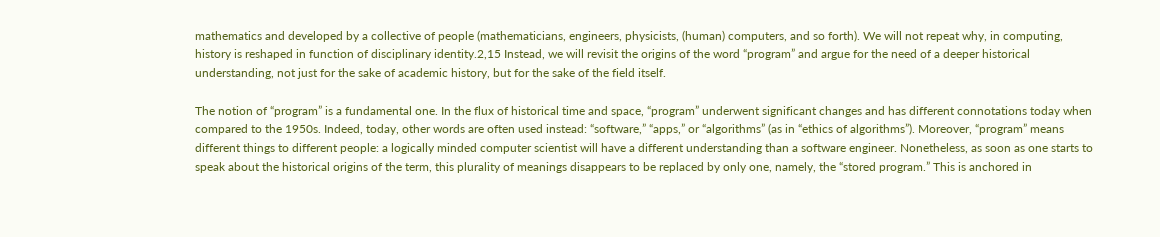mathematics and developed by a collective of people (mathematicians, engineers, physicists, (human) computers, and so forth). We will not repeat why, in computing, history is reshaped in function of disciplinary identity.2,15 Instead, we will revisit the origins of the word “program” and argue for the need of a deeper historical understanding, not just for the sake of academic history, but for the sake of the field itself.

The notion of “program” is a fundamental one. In the flux of historical time and space, “program” underwent significant changes and has different connotations today when compared to the 1950s. Indeed, today, other words are often used instead: “software,” “apps,” or “algorithms” (as in “ethics of algorithms”). Moreover, “program” means different things to different people: a logically minded computer scientist will have a different understanding than a software engineer. Nonetheless, as soon as one starts to speak about the historical origins of the term, this plurality of meanings disappears to be replaced by only one, namely, the “stored program.” This is anchored in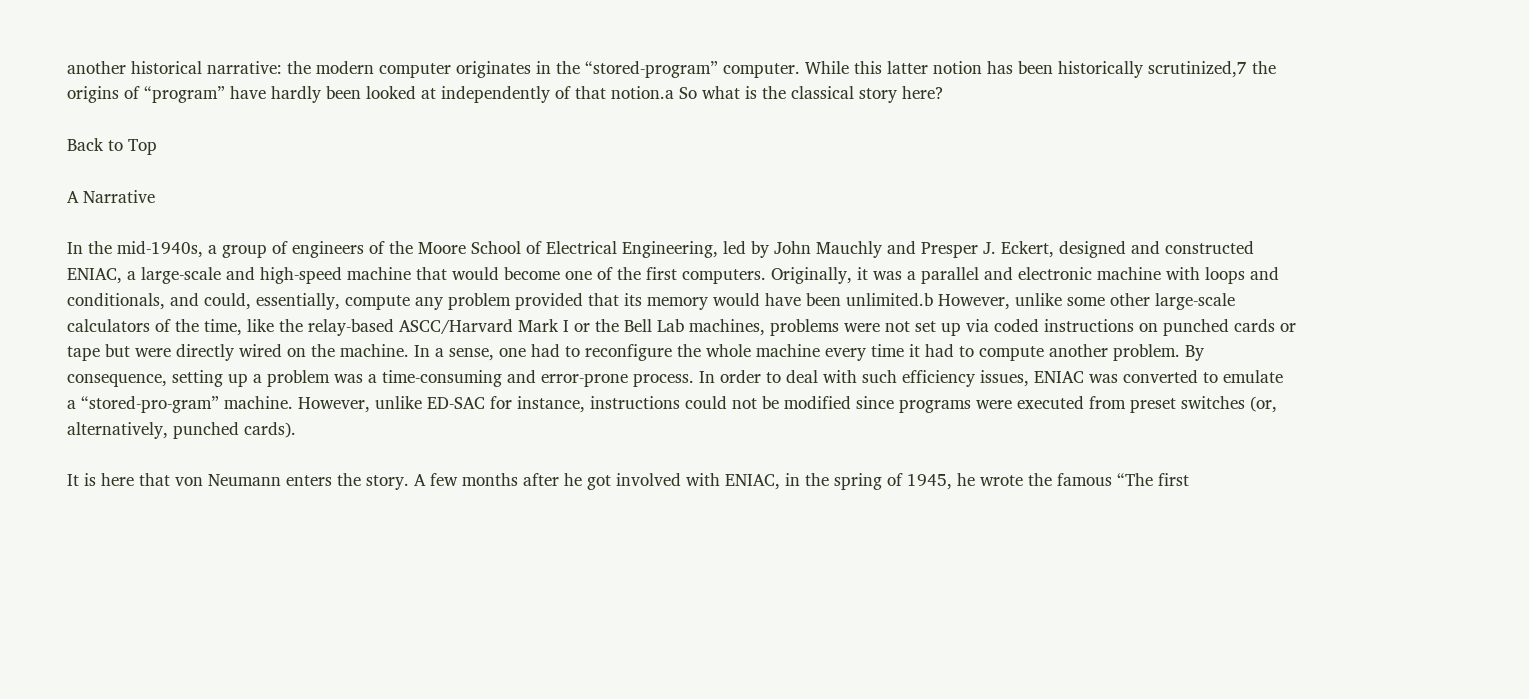another historical narrative: the modern computer originates in the “stored-program” computer. While this latter notion has been historically scrutinized,7 the origins of “program” have hardly been looked at independently of that notion.a So what is the classical story here?

Back to Top

A Narrative

In the mid-1940s, a group of engineers of the Moore School of Electrical Engineering, led by John Mauchly and Presper J. Eckert, designed and constructed ENIAC, a large-scale and high-speed machine that would become one of the first computers. Originally, it was a parallel and electronic machine with loops and conditionals, and could, essentially, compute any problem provided that its memory would have been unlimited.b However, unlike some other large-scale calculators of the time, like the relay-based ASCC/Harvard Mark I or the Bell Lab machines, problems were not set up via coded instructions on punched cards or tape but were directly wired on the machine. In a sense, one had to reconfigure the whole machine every time it had to compute another problem. By consequence, setting up a problem was a time-consuming and error-prone process. In order to deal with such efficiency issues, ENIAC was converted to emulate a “stored-pro-gram” machine. However, unlike ED-SAC for instance, instructions could not be modified since programs were executed from preset switches (or, alternatively, punched cards).

It is here that von Neumann enters the story. A few months after he got involved with ENIAC, in the spring of 1945, he wrote the famous “The first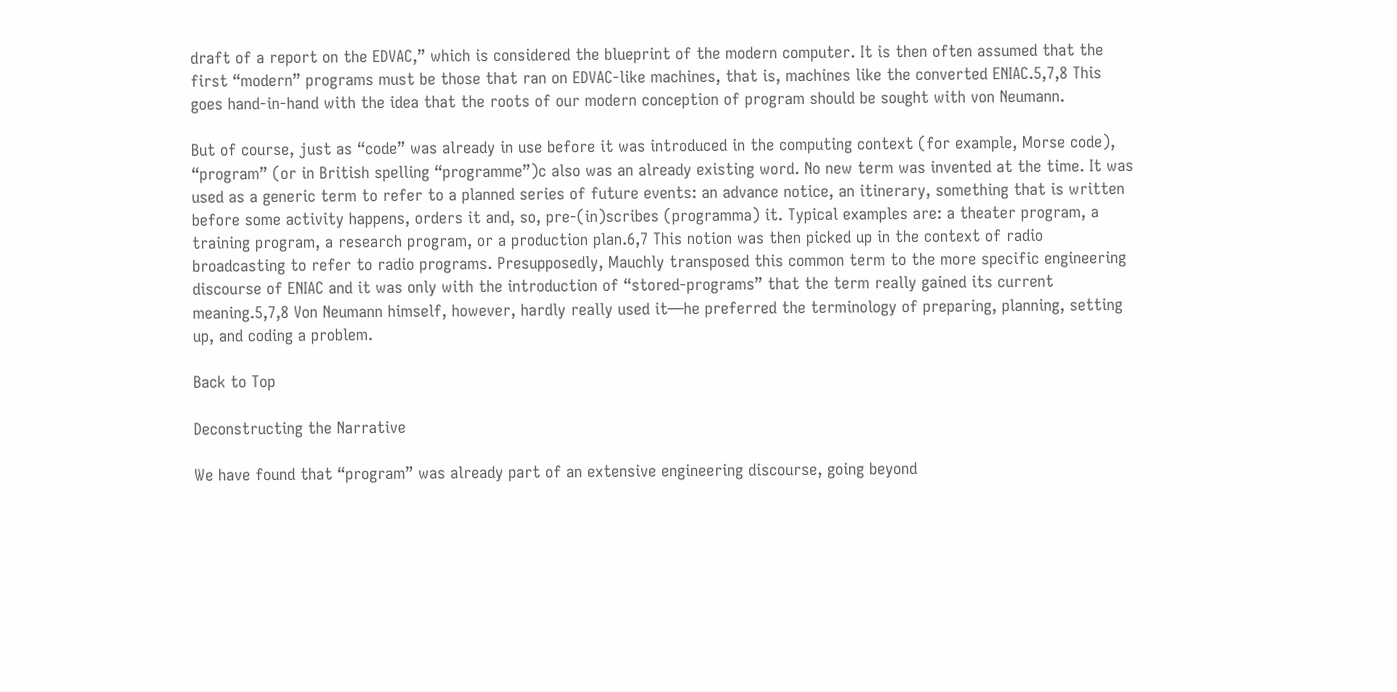draft of a report on the EDVAC,” which is considered the blueprint of the modern computer. It is then often assumed that the first “modern” programs must be those that ran on EDVAC-like machines, that is, machines like the converted ENIAC.5,7,8 This goes hand-in-hand with the idea that the roots of our modern conception of program should be sought with von Neumann.

But of course, just as “code” was already in use before it was introduced in the computing context (for example, Morse code), “program” (or in British spelling “programme”)c also was an already existing word. No new term was invented at the time. It was used as a generic term to refer to a planned series of future events: an advance notice, an itinerary, something that is written before some activity happens, orders it and, so, pre-(in)scribes (programma) it. Typical examples are: a theater program, a training program, a research program, or a production plan.6,7 This notion was then picked up in the context of radio broadcasting to refer to radio programs. Presupposedly, Mauchly transposed this common term to the more specific engineering discourse of ENIAC and it was only with the introduction of “stored-programs” that the term really gained its current meaning.5,7,8 Von Neumann himself, however, hardly really used it—he preferred the terminology of preparing, planning, setting up, and coding a problem.

Back to Top

Deconstructing the Narrative

We have found that “program” was already part of an extensive engineering discourse, going beyond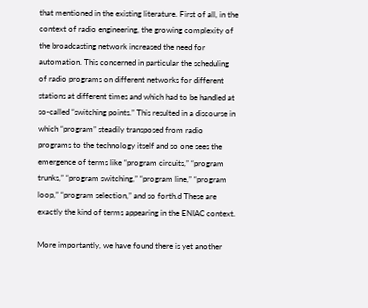that mentioned in the existing literature. First of all, in the context of radio engineering, the growing complexity of the broadcasting network increased the need for automation. This concerned in particular the scheduling of radio programs on different networks for different stations at different times and which had to be handled at so-called “switching points.” This resulted in a discourse in which “program” steadily transposed from radio programs to the technology itself and so one sees the emergence of terms like “program circuits,” “program trunks,” “program switching,” “program line,” “program loop,” “program selection,” and so forth.d These are exactly the kind of terms appearing in the ENIAC context.

More importantly, we have found there is yet another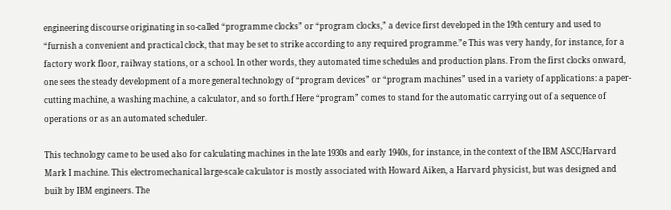engineering discourse originating in so-called “programme clocks” or “program clocks,” a device first developed in the 19th century and used to “furnish a convenient and practical clock, that may be set to strike according to any required programme.”e This was very handy, for instance, for a factory work floor, railway stations, or a school. In other words, they automated time schedules and production plans. From the first clocks onward, one sees the steady development of a more general technology of “program devices” or “program machines” used in a variety of applications: a paper-cutting machine, a washing machine, a calculator, and so forth.f Here “program” comes to stand for the automatic carrying out of a sequence of operations or as an automated scheduler.

This technology came to be used also for calculating machines in the late 1930s and early 1940s, for instance, in the context of the IBM ASCC/Harvard Mark I machine. This electromechanical large-scale calculator is mostly associated with Howard Aiken, a Harvard physicist, but was designed and built by IBM engineers. The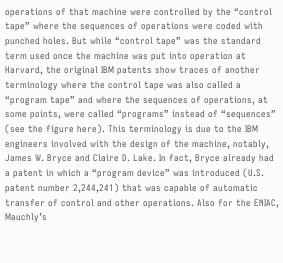operations of that machine were controlled by the “control tape” where the sequences of operations were coded with punched holes. But while “control tape” was the standard term used once the machine was put into operation at Harvard, the original IBM patents show traces of another terminology where the control tape was also called a “program tape” and where the sequences of operations, at some points, were called “programs” instead of “sequences” (see the figure here). This terminology is due to the IBM engineers involved with the design of the machine, notably, James W. Bryce and Claire D. Lake. In fact, Bryce already had a patent in which a “program device” was introduced (U.S. patent number 2,244,241) that was capable of automatic transfer of control and other operations. Also for the ENIAC, Mauchly’s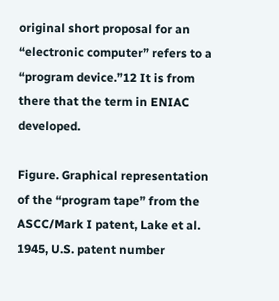original short proposal for an “electronic computer” refers to a “program device.”12 It is from there that the term in ENIAC developed.

Figure. Graphical representation of the “program tape” from the ASCC/Mark I patent, Lake et al. 1945, U.S. patent number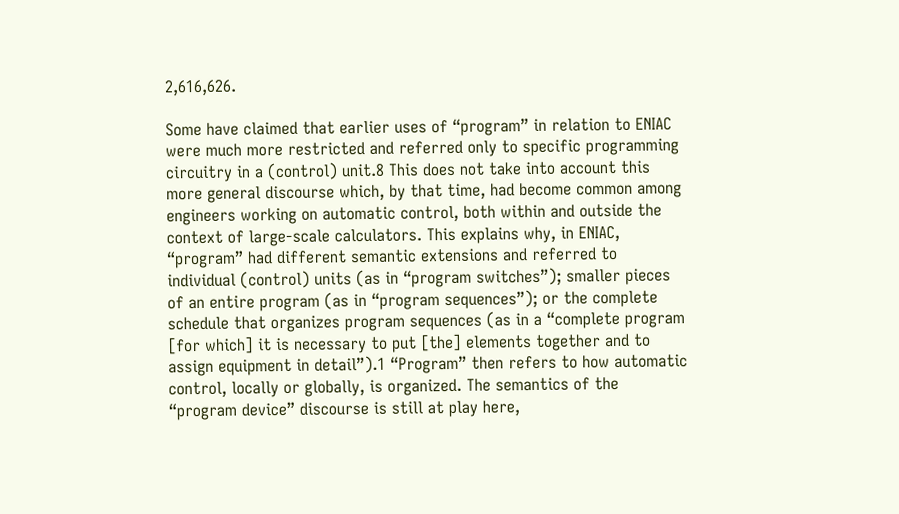2,616,626.

Some have claimed that earlier uses of “program” in relation to ENIAC were much more restricted and referred only to specific programming circuitry in a (control) unit.8 This does not take into account this more general discourse which, by that time, had become common among engineers working on automatic control, both within and outside the context of large-scale calculators. This explains why, in ENIAC, “program” had different semantic extensions and referred to individual (control) units (as in “program switches”); smaller pieces of an entire program (as in “program sequences”); or the complete schedule that organizes program sequences (as in a “complete program [for which] it is necessary to put [the] elements together and to assign equipment in detail”).1 “Program” then refers to how automatic control, locally or globally, is organized. The semantics of the “program device” discourse is still at play here,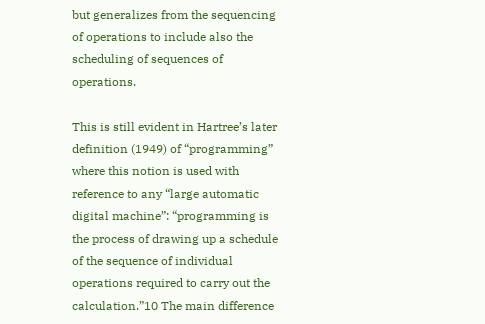but generalizes from the sequencing of operations to include also the scheduling of sequences of operations.

This is still evident in Hartree’s later definition (1949) of “programming” where this notion is used with reference to any “large automatic digital machine”: “programming is the process of drawing up a schedule of the sequence of individual operations required to carry out the calculation.”10 The main difference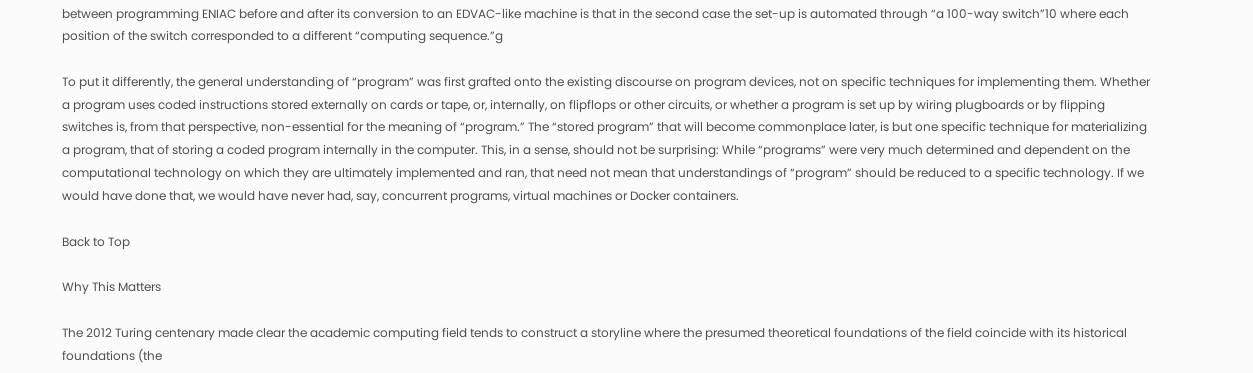between programming ENIAC before and after its conversion to an EDVAC-like machine is that in the second case the set-up is automated through “a 100-way switch”10 where each position of the switch corresponded to a different “computing sequence.”g

To put it differently, the general understanding of “program” was first grafted onto the existing discourse on program devices, not on specific techniques for implementing them. Whether a program uses coded instructions stored externally on cards or tape, or, internally, on flipflops or other circuits, or whether a program is set up by wiring plugboards or by flipping switches is, from that perspective, non-essential for the meaning of “program.” The “stored program” that will become commonplace later, is but one specific technique for materializing a program, that of storing a coded program internally in the computer. This, in a sense, should not be surprising: While “programs” were very much determined and dependent on the computational technology on which they are ultimately implemented and ran, that need not mean that understandings of “program” should be reduced to a specific technology. If we would have done that, we would have never had, say, concurrent programs, virtual machines or Docker containers.

Back to Top

Why This Matters

The 2012 Turing centenary made clear the academic computing field tends to construct a storyline where the presumed theoretical foundations of the field coincide with its historical foundations (the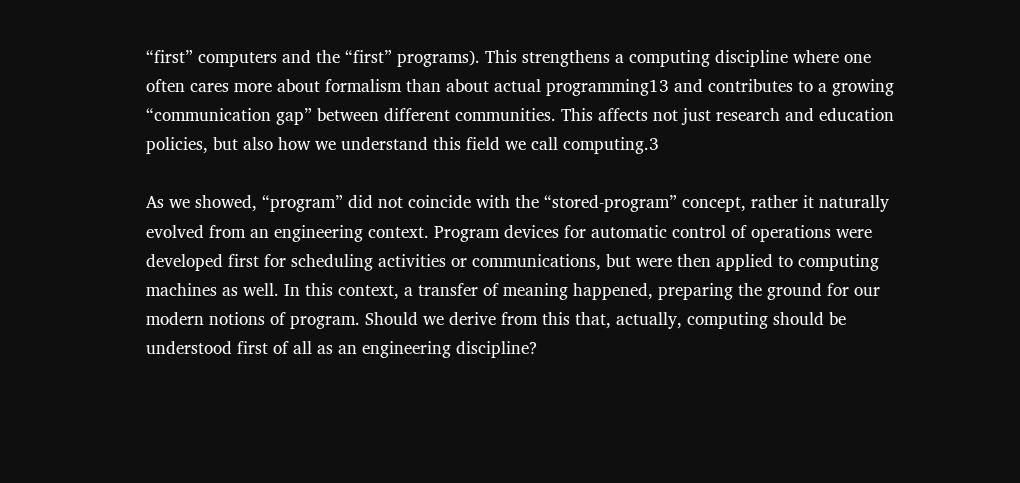“first” computers and the “first” programs). This strengthens a computing discipline where one often cares more about formalism than about actual programming13 and contributes to a growing “communication gap” between different communities. This affects not just research and education policies, but also how we understand this field we call computing.3

As we showed, “program” did not coincide with the “stored-program” concept, rather it naturally evolved from an engineering context. Program devices for automatic control of operations were developed first for scheduling activities or communications, but were then applied to computing machines as well. In this context, a transfer of meaning happened, preparing the ground for our modern notions of program. Should we derive from this that, actually, computing should be understood first of all as an engineering discipline?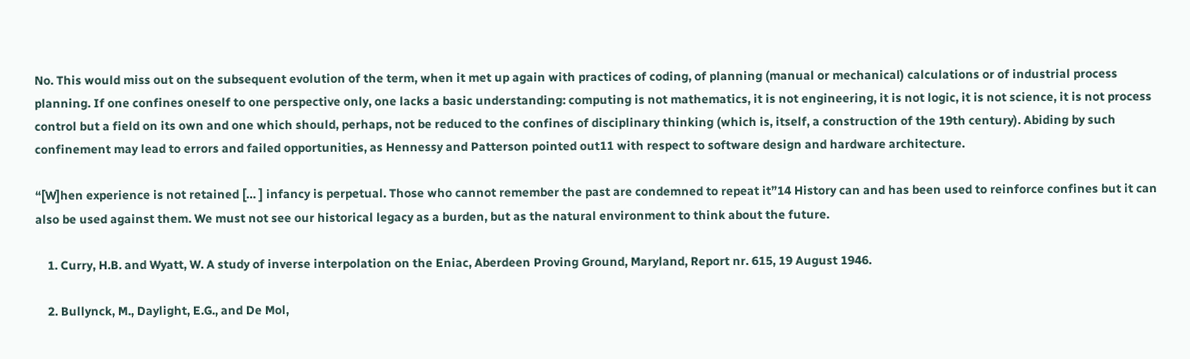No. This would miss out on the subsequent evolution of the term, when it met up again with practices of coding, of planning (manual or mechanical) calculations or of industrial process planning. If one confines oneself to one perspective only, one lacks a basic understanding: computing is not mathematics, it is not engineering, it is not logic, it is not science, it is not process control but a field on its own and one which should, perhaps, not be reduced to the confines of disciplinary thinking (which is, itself, a construction of the 19th century). Abiding by such confinement may lead to errors and failed opportunities, as Hennessy and Patterson pointed out11 with respect to software design and hardware architecture.

“[W]hen experience is not retained [… ] infancy is perpetual. Those who cannot remember the past are condemned to repeat it”14 History can and has been used to reinforce confines but it can also be used against them. We must not see our historical legacy as a burden, but as the natural environment to think about the future.

    1. Curry, H.B. and Wyatt, W. A study of inverse interpolation on the Eniac, Aberdeen Proving Ground, Maryland, Report nr. 615, 19 August 1946.

    2. Bullynck, M., Daylight, E.G., and De Mol,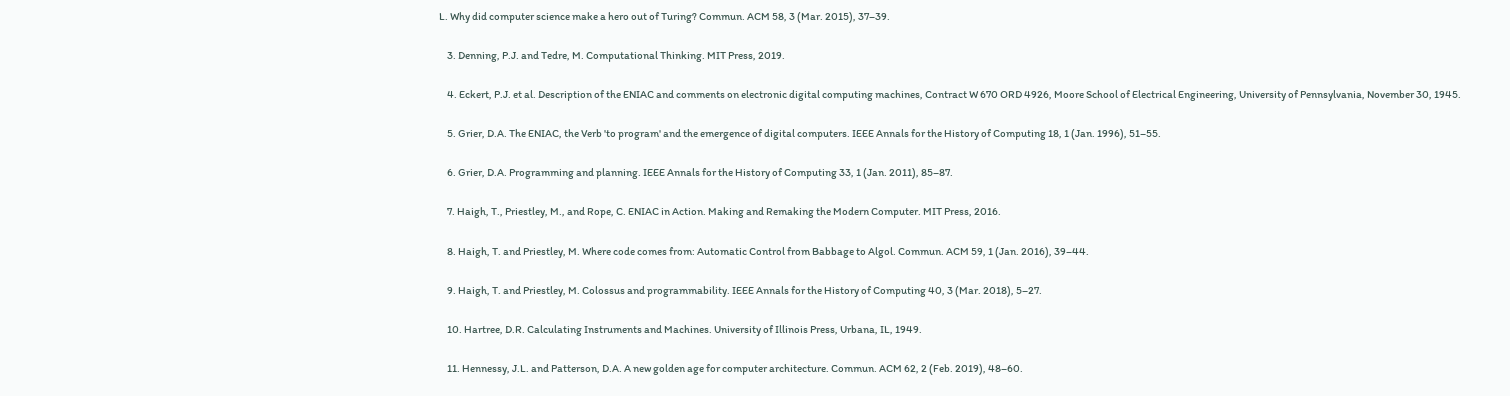L. Why did computer science make a hero out of Turing? Commun. ACM 58, 3 (Mar. 2015), 37–39.

    3. Denning, P.J. and Tedre, M. Computational Thinking. MIT Press, 2019.

    4. Eckert, P.J. et al. Description of the ENIAC and comments on electronic digital computing machines, Contract W 670 ORD 4926, Moore School of Electrical Engineering, University of Pennsylvania, November 30, 1945.

    5. Grier, D.A. The ENIAC, the Verb 'to program' and the emergence of digital computers. IEEE Annals for the History of Computing 18, 1 (Jan. 1996), 51–55.

    6. Grier, D.A. Programming and planning. IEEE Annals for the History of Computing 33, 1 (Jan. 2011), 85–87.

    7. Haigh, T., Priestley, M., and Rope, C. ENIAC in Action. Making and Remaking the Modern Computer. MIT Press, 2016.

    8. Haigh, T. and Priestley, M. Where code comes from: Automatic Control from Babbage to Algol. Commun. ACM 59, 1 (Jan. 2016), 39–44.

    9. Haigh, T. and Priestley, M. Colossus and programmability. IEEE Annals for the History of Computing 40, 3 (Mar. 2018), 5–27.

    10. Hartree, D.R. Calculating Instruments and Machines. University of Illinois Press, Urbana, IL, 1949.

    11. Hennessy, J.L. and Patterson, D.A. A new golden age for computer architecture. Commun. ACM 62, 2 (Feb. 2019), 48–60.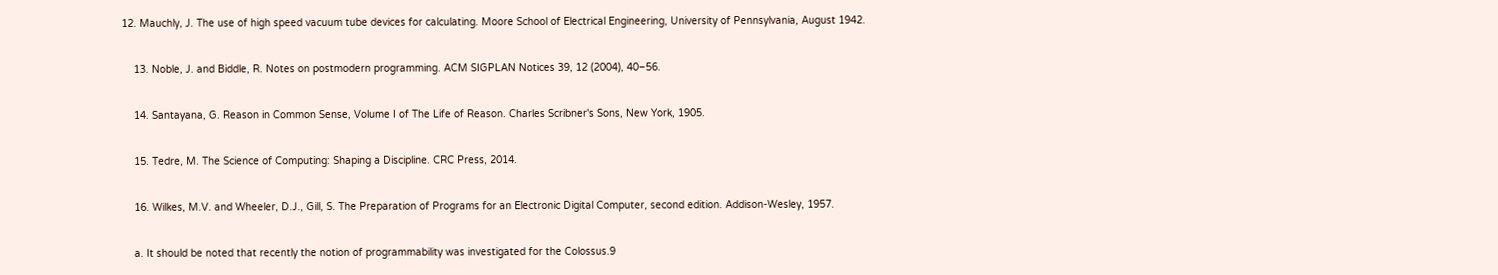12. Mauchly, J. The use of high speed vacuum tube devices for calculating. Moore School of Electrical Engineering, University of Pennsylvania, August 1942.

    13. Noble, J. and Biddle, R. Notes on postmodern programming. ACM SIGPLAN Notices 39, 12 (2004), 40–56.

    14. Santayana, G. Reason in Common Sense, Volume I of The Life of Reason. Charles Scribner's Sons, New York, 1905.

    15. Tedre, M. The Science of Computing: Shaping a Discipline. CRC Press, 2014.

    16. Wilkes, M.V. and Wheeler, D.J., Gill, S. The Preparation of Programs for an Electronic Digital Computer, second edition. Addison-Wesley, 1957.

    a. It should be noted that recently the notion of programmability was investigated for the Colossus.9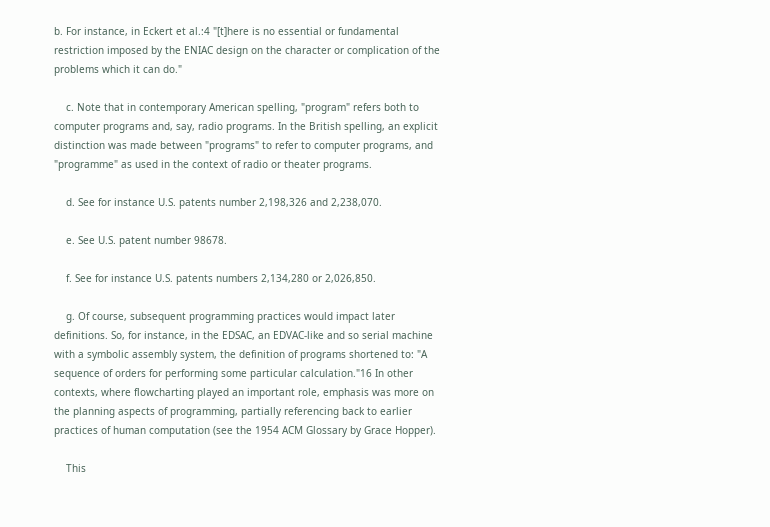b. For instance, in Eckert et al.:4 "[t]here is no essential or fundamental restriction imposed by the ENIAC design on the character or complication of the problems which it can do."

    c. Note that in contemporary American spelling, "program" refers both to computer programs and, say, radio programs. In the British spelling, an explicit distinction was made between "programs" to refer to computer programs, and "programme" as used in the context of radio or theater programs.

    d. See for instance U.S. patents number 2,198,326 and 2,238,070.

    e. See U.S. patent number 98678.

    f. See for instance U.S. patents numbers 2,134,280 or 2,026,850.

    g. Of course, subsequent programming practices would impact later definitions. So, for instance, in the EDSAC, an EDVAC-like and so serial machine with a symbolic assembly system, the definition of programs shortened to: "A sequence of orders for performing some particular calculation."16 In other contexts, where flowcharting played an important role, emphasis was more on the planning aspects of programming, partially referencing back to earlier practices of human computation (see the 1954 ACM Glossary by Grace Hopper).

    This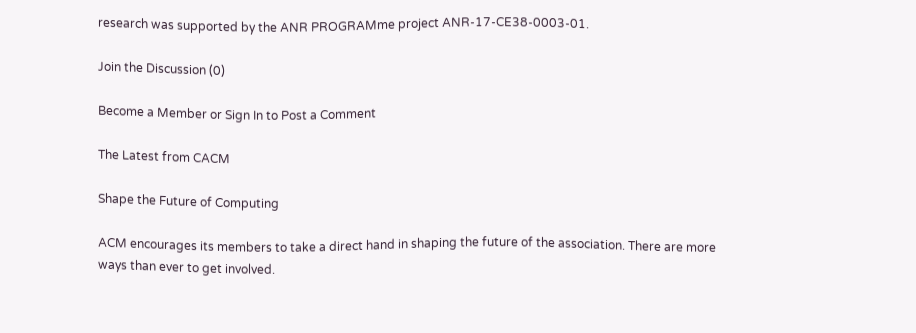research was supported by the ANR PROGRAMme project ANR-17-CE38-0003-01.

Join the Discussion (0)

Become a Member or Sign In to Post a Comment

The Latest from CACM

Shape the Future of Computing

ACM encourages its members to take a direct hand in shaping the future of the association. There are more ways than ever to get involved.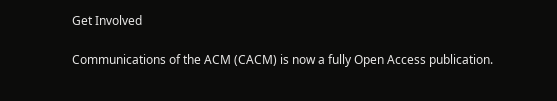Get Involved

Communications of the ACM (CACM) is now a fully Open Access publication.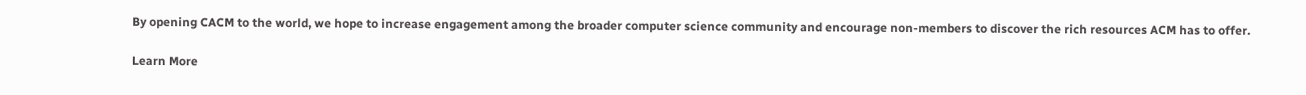By opening CACM to the world, we hope to increase engagement among the broader computer science community and encourage non-members to discover the rich resources ACM has to offer.

Learn More